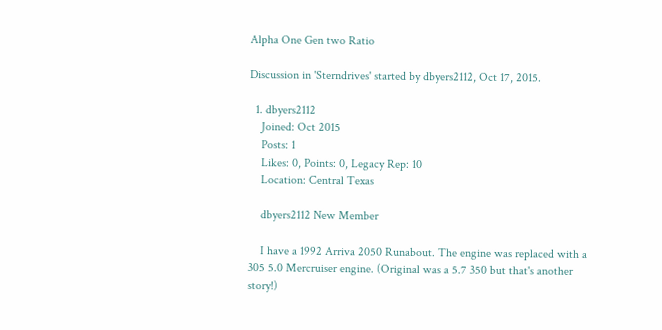Alpha One Gen two Ratio

Discussion in 'Sterndrives' started by dbyers2112, Oct 17, 2015.

  1. dbyers2112
    Joined: Oct 2015
    Posts: 1
    Likes: 0, Points: 0, Legacy Rep: 10
    Location: Central Texas

    dbyers2112 New Member

    I have a 1992 Arriva 2050 Runabout. The engine was replaced with a 305 5.0 Mercruiser engine. (Original was a 5.7 350 but that's another story!)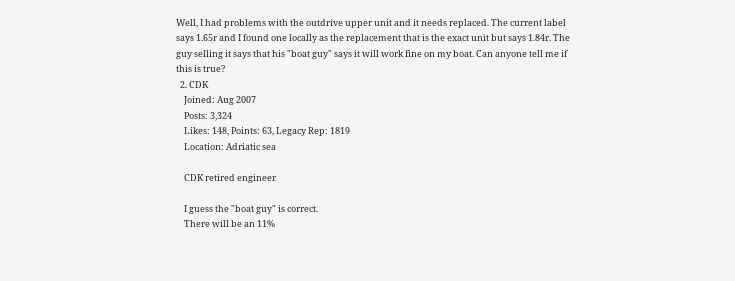Well, I had problems with the outdrive upper unit and it needs replaced. The current label says 1.65r and I found one locally as the replacement that is the exact unit but says 1.84r. The guy selling it says that his "boat guy" says it will work fine on my boat. Can anyone tell me if this is true?
  2. CDK
    Joined: Aug 2007
    Posts: 3,324
    Likes: 148, Points: 63, Legacy Rep: 1819
    Location: Adriatic sea

    CDK retired engineer

    I guess the "boat guy" is correct.
    There will be an 11%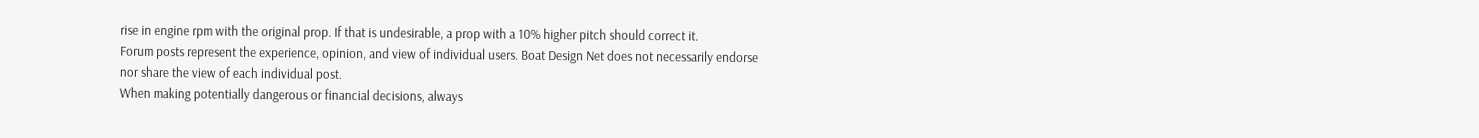rise in engine rpm with the original prop. If that is undesirable, a prop with a 10% higher pitch should correct it.
Forum posts represent the experience, opinion, and view of individual users. Boat Design Net does not necessarily endorse nor share the view of each individual post.
When making potentially dangerous or financial decisions, always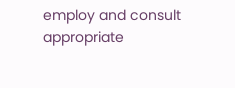employ and consult appropriate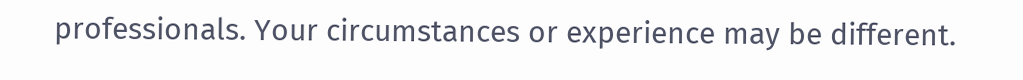professionals. Your circumstances or experience may be different.